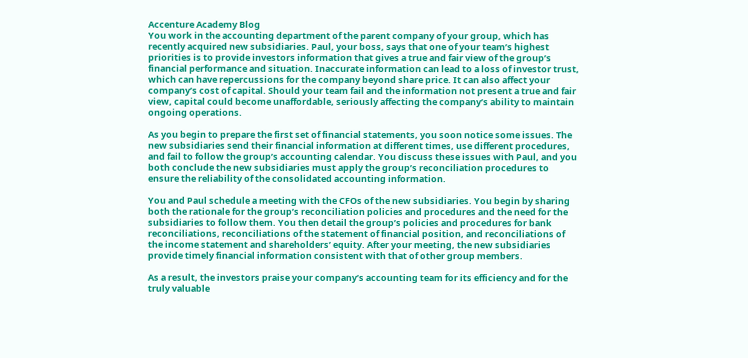Accenture Academy Blog
You work in the accounting department of the parent company of your group, which has recently acquired new subsidiaries. Paul, your boss, says that one of your team’s highest priorities is to provide investors information that gives a true and fair view of the group’s financial performance and situation. Inaccurate information can lead to a loss of investor trust, which can have repercussions for the company beyond share price. It can also affect your company’s cost of capital. Should your team fail and the information not present a true and fair view, capital could become unaffordable, seriously affecting the company’s ability to maintain ongoing operations.

As you begin to prepare the first set of financial statements, you soon notice some issues. The new subsidiaries send their financial information at different times, use different procedures, and fail to follow the group’s accounting calendar. You discuss these issues with Paul, and you both conclude the new subsidiaries must apply the group’s reconciliation procedures to ensure the reliability of the consolidated accounting information.

You and Paul schedule a meeting with the CFOs of the new subsidiaries. You begin by sharing both the rationale for the group’s reconciliation policies and procedures and the need for the subsidiaries to follow them. You then detail the group’s policies and procedures for bank reconciliations, reconciliations of the statement of financial position, and reconciliations of the income statement and shareholders’ equity. After your meeting, the new subsidiaries provide timely financial information consistent with that of other group members.

As a result, the investors praise your company’s accounting team for its efficiency and for the truly valuable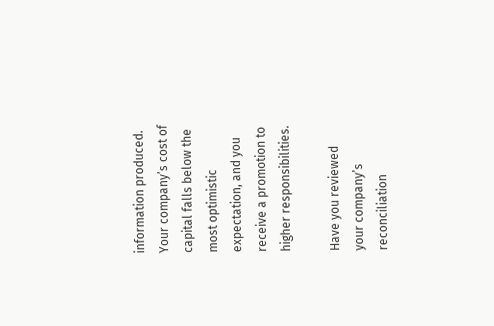information produced. Your company’s cost of capital falls below the most optimistic expectation, and you receive a promotion to higher responsibilities.

Have you reviewed your company’s reconciliation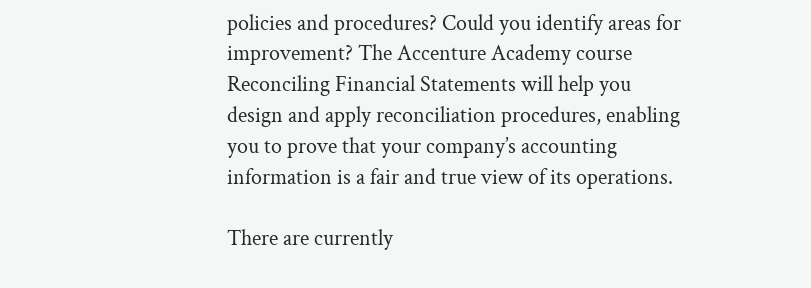policies and procedures? Could you identify areas for improvement? The Accenture Academy course Reconciling Financial Statements will help you design and apply reconciliation procedures, enabling you to prove that your company’s accounting information is a fair and true view of its operations.

There are currently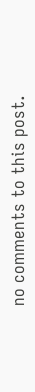no comments to this post.